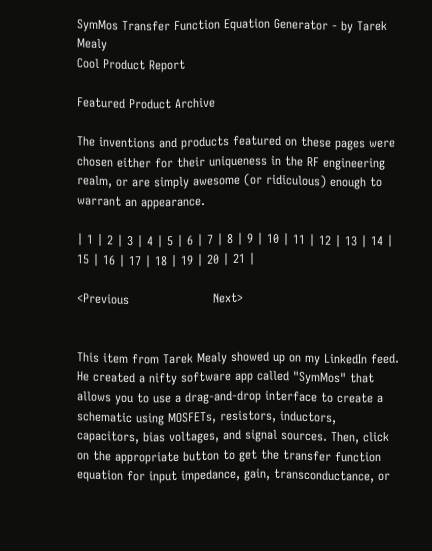SymMos Transfer Function Equation Generator - by Tarek Mealy
Cool Product Report

Featured Product Archive

The inventions and products featured on these pages were chosen either for their uniqueness in the RF engineering realm, or are simply awesome (or ridiculous) enough to warrant an appearance.

| 1 | 2 | 3 | 4 | 5 | 6 | 7 | 8 | 9 | 10 | 11 | 12 | 13 | 14 | 15 | 16 | 17 | 18 | 19 | 20 | 21 |

<Previous                     Next>


This item from Tarek Mealy showed up on my LinkedIn feed. He created a nifty software app called "SymMos" that allows you to use a drag-and-drop interface to create a schematic using MOSFETs, resistors, inductors, capacitors, bias voltages, and signal sources. Then, click on the appropriate button to get the transfer function equation for input impedance, gain, transconductance, or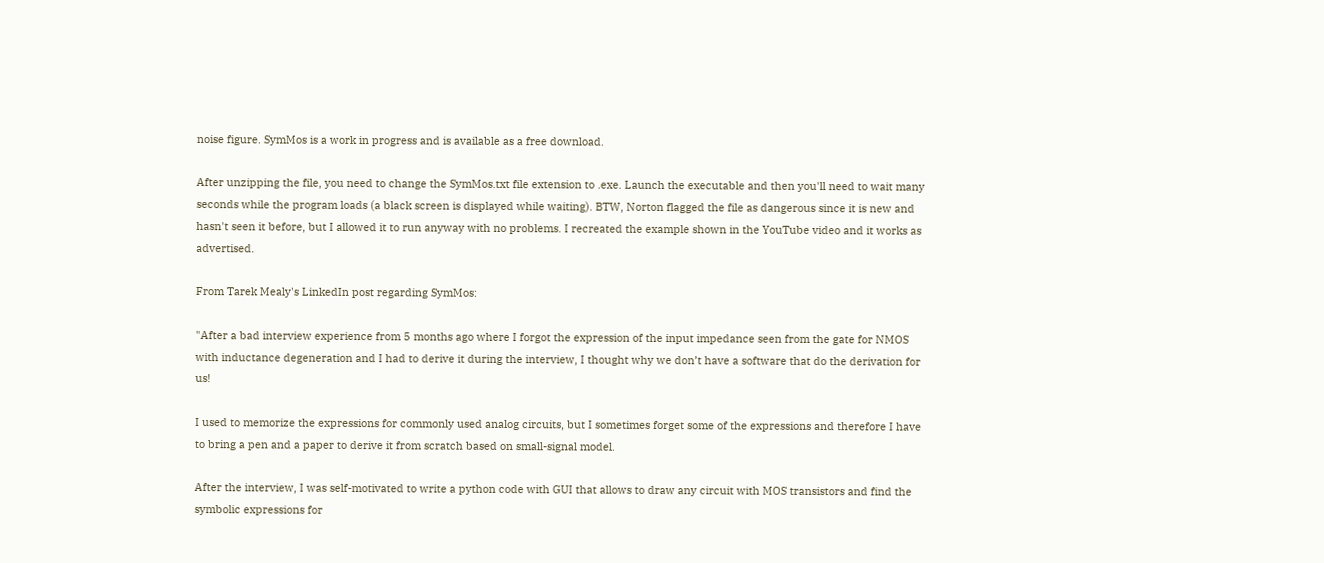noise figure. SymMos is a work in progress and is available as a free download.

After unzipping the file, you need to change the SymMos.txt file extension to .exe. Launch the executable and then you'll need to wait many seconds while the program loads (a black screen is displayed while waiting). BTW, Norton flagged the file as dangerous since it is new and hasn't seen it before, but I allowed it to run anyway with no problems. I recreated the example shown in the YouTube video and it works as advertised.

From Tarek Mealy's LinkedIn post regarding SymMos:

"After a bad interview experience from 5 months ago where I forgot the expression of the input impedance seen from the gate for NMOS with inductance degeneration and I had to derive it during the interview, I thought why we don’t have a software that do the derivation for us!

I used to memorize the expressions for commonly used analog circuits, but I sometimes forget some of the expressions and therefore I have to bring a pen and a paper to derive it from scratch based on small-signal model.

After the interview, I was self-motivated to write a python code with GUI that allows to draw any circuit with MOS transistors and find the symbolic expressions for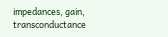impedances, gain, transconductance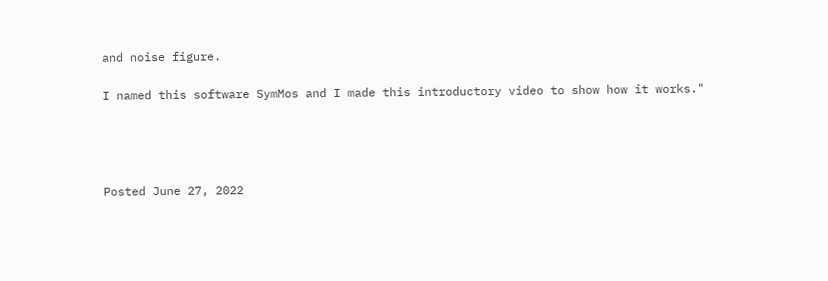and noise figure.

I named this software SymMos and I made this introductory video to show how it works."




Posted June 27, 2022